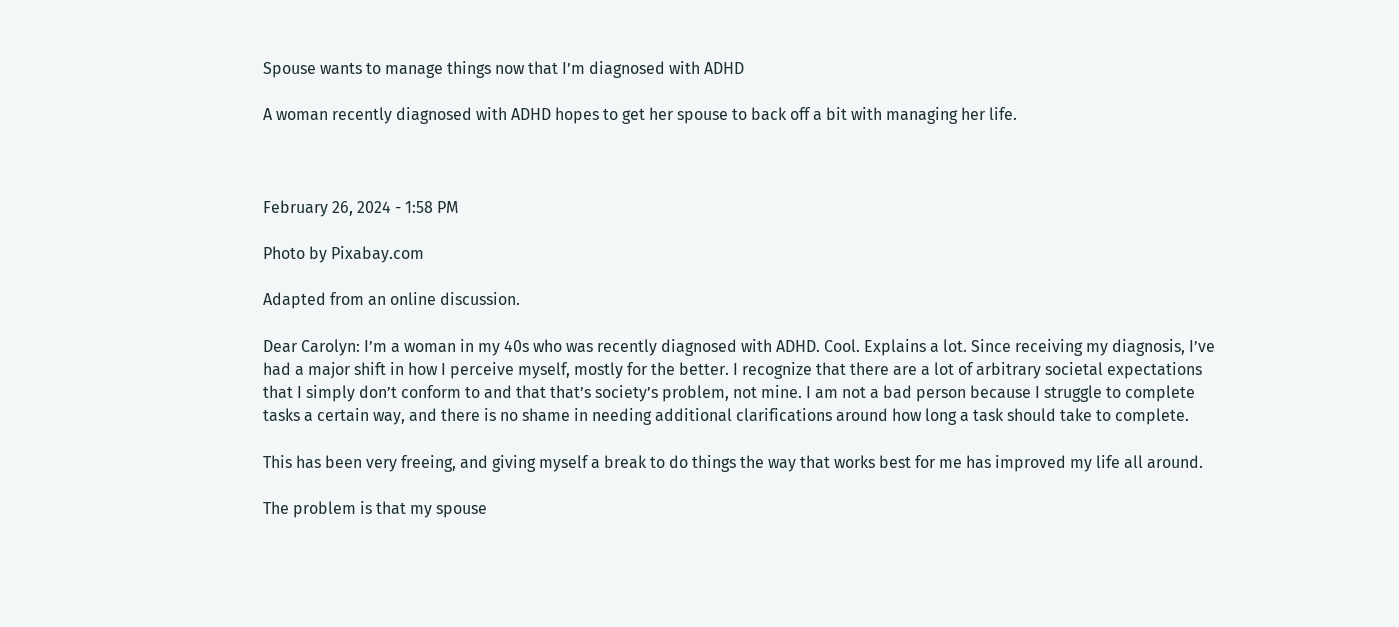Spouse wants to manage things now that I’m diagnosed with ADHD

A woman recently diagnosed with ADHD hopes to get her spouse to back off a bit with managing her life.



February 26, 2024 - 1:58 PM

Photo by Pixabay.com

Adapted from an online discussion.

Dear Carolyn: I’m a woman in my 40s who was recently diagnosed with ADHD. Cool. Explains a lot. Since receiving my diagnosis, I’ve had a major shift in how I perceive myself, mostly for the better. I recognize that there are a lot of arbitrary societal expectations that I simply don’t conform to and that that’s society’s problem, not mine. I am not a bad person because I struggle to complete tasks a certain way, and there is no shame in needing additional clarifications around how long a task should take to complete.

This has been very freeing, and giving myself a break to do things the way that works best for me has improved my life all around.

The problem is that my spouse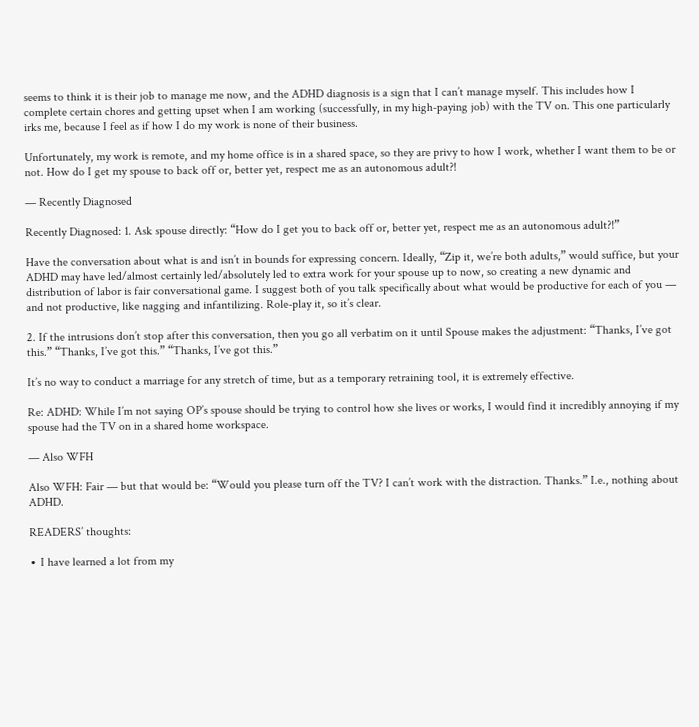seems to think it is their job to manage me now, and the ADHD diagnosis is a sign that I can’t manage myself. This includes how I complete certain chores and getting upset when I am working (successfully, in my high-paying job) with the TV on. This one particularly irks me, because I feel as if how I do my work is none of their business.

Unfortunately, my work is remote, and my home office is in a shared space, so they are privy to how I work, whether I want them to be or not. How do I get my spouse to back off or, better yet, respect me as an autonomous adult?!

— Recently Diagnosed

Recently Diagnosed: 1. Ask spouse directly: “How do I get you to back off or, better yet, respect me as an autonomous adult?!”

Have the conversation about what is and isn’t in bounds for expressing concern. Ideally, “Zip it, we’re both adults,” would suffice, but your ADHD may have led/almost certainly led/absolutely led to extra work for your spouse up to now, so creating a new dynamic and distribution of labor is fair conversational game. I suggest both of you talk specifically about what would be productive for each of you — and not productive, like nagging and infantilizing. Role-play it, so it’s clear.

2. If the intrusions don’t stop after this conversation, then you go all verbatim on it until Spouse makes the adjustment: “Thanks, I’ve got this.” “Thanks, I’ve got this.” “Thanks, I’ve got this.”

It’s no way to conduct a marriage for any stretch of time, but as a temporary retraining tool, it is extremely effective.

Re: ADHD: While I’m not saying OP’s spouse should be trying to control how she lives or works, I would find it incredibly annoying if my spouse had the TV on in a shared home workspace.

— Also WFH

Also WFH: Fair — but that would be: “Would you please turn off the TV? I can’t work with the distraction. Thanks.” I.e., nothing about ADHD.

READERS’ thoughts:

∙ I have learned a lot from my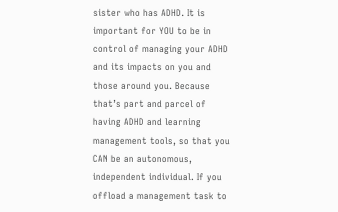sister who has ADHD. It is important for YOU to be in control of managing your ADHD and its impacts on you and those around you. Because that’s part and parcel of having ADHD and learning management tools, so that you CAN be an autonomous, independent individual. If you offload a management task to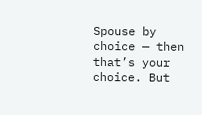Spouse by choice — then that’s your choice. But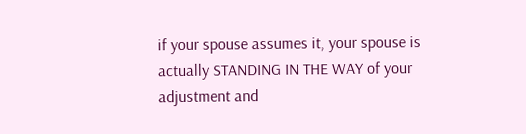if your spouse assumes it, your spouse is actually STANDING IN THE WAY of your adjustment and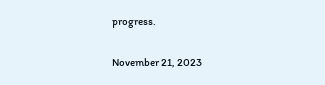progress.

November 21, 2023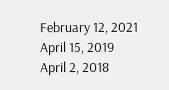February 12, 2021
April 15, 2019
April 2, 2018